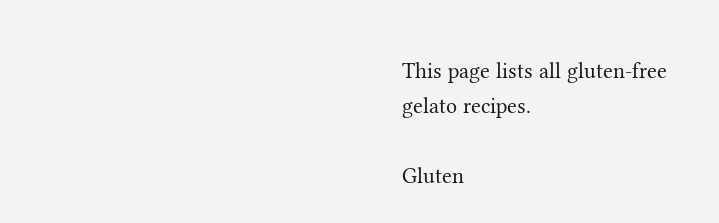This page lists all gluten-free gelato recipes.

Gluten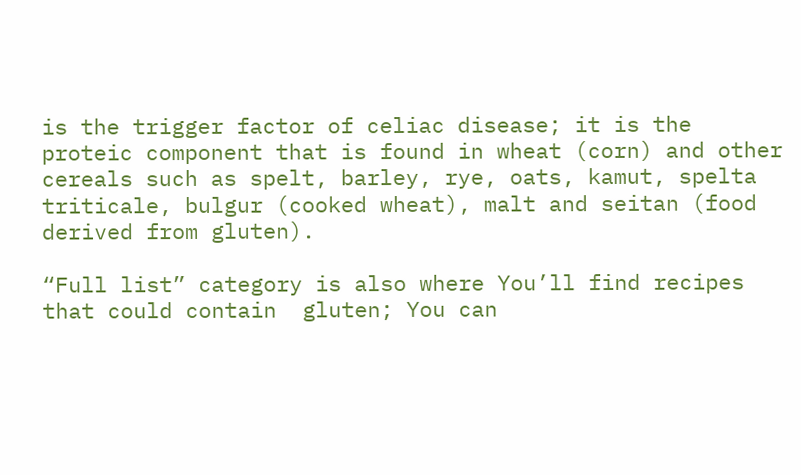is the trigger factor of celiac disease; it is the proteic component that is found in wheat (corn) and other cereals such as spelt, barley, rye, oats, kamut, spelta triticale, bulgur (cooked wheat), malt and seitan (food derived from gluten).

“Full list” category is also where You’ll find recipes that could contain  gluten; You can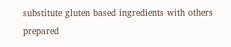substitute gluten based ingredients with others prepared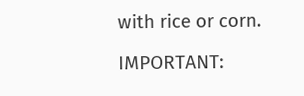with rice or corn.

IMPORTANT: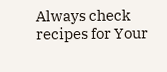Always check  recipes for Your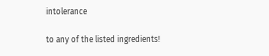intolerance

to any of the listed ingredients!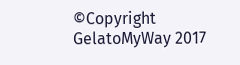©Copyright GelatoMyWay 2017